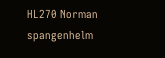HL270 Norman spangenhelm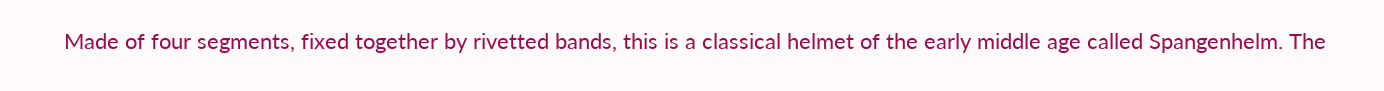Made of four segments, fixed together by rivetted bands, this is a classical helmet of the early middle age called Spangenhelm. The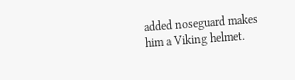added noseguard makes him a Viking helmet.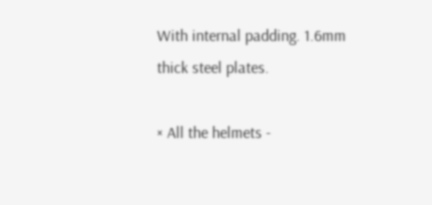With internal padding. 1.6mm thick steel plates.

× All the helmets -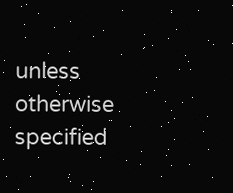unless otherwise specified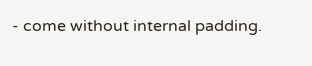- come without internal padding.